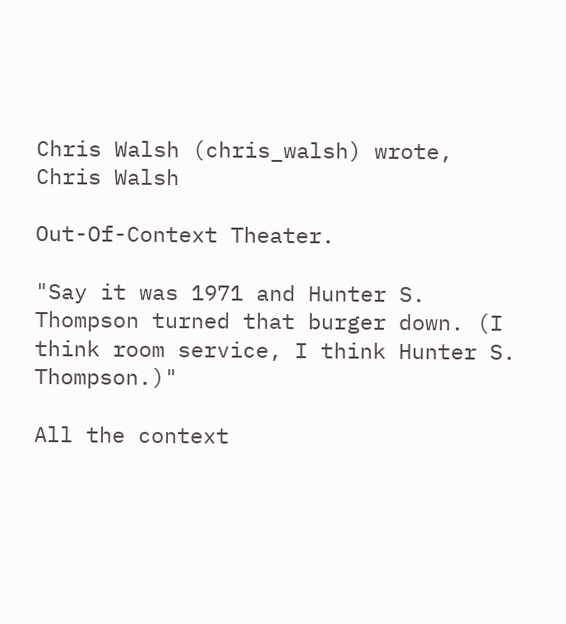Chris Walsh (chris_walsh) wrote,
Chris Walsh

Out-Of-Context Theater.

"Say it was 1971 and Hunter S. Thompson turned that burger down. (I think room service, I think Hunter S. Thompson.)"

All the context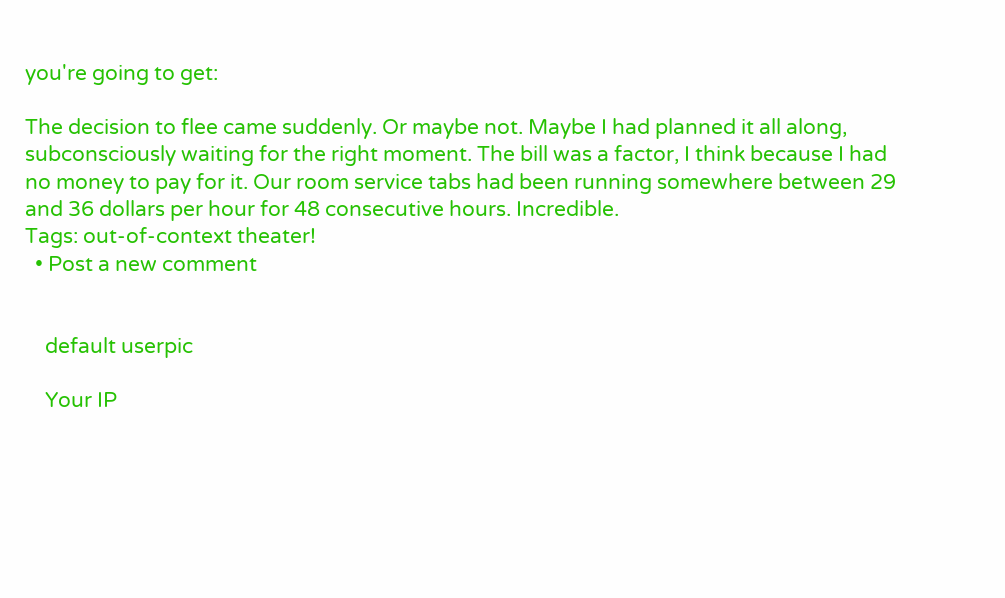you're going to get:

The decision to flee came suddenly. Or maybe not. Maybe I had planned it all along, subconsciously waiting for the right moment. The bill was a factor, I think because I had no money to pay for it. Our room service tabs had been running somewhere between 29 and 36 dollars per hour for 48 consecutive hours. Incredible.
Tags: out-of-context theater!
  • Post a new comment


    default userpic

    Your IP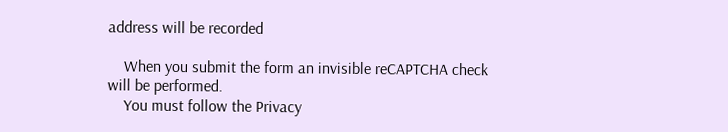address will be recorded

    When you submit the form an invisible reCAPTCHA check will be performed.
    You must follow the Privacy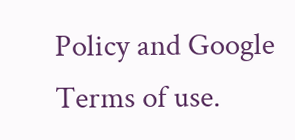Policy and Google Terms of use.